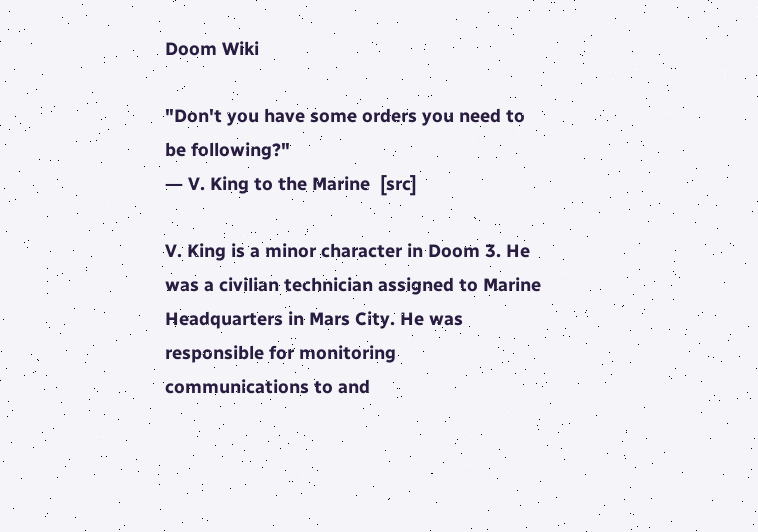Doom Wiki

"Don't you have some orders you need to be following?"
― V. King to the Marine  [src]

V. King is a minor character in Doom 3. He was a civilian technician assigned to Marine Headquarters in Mars City. He was responsible for monitoring communications to and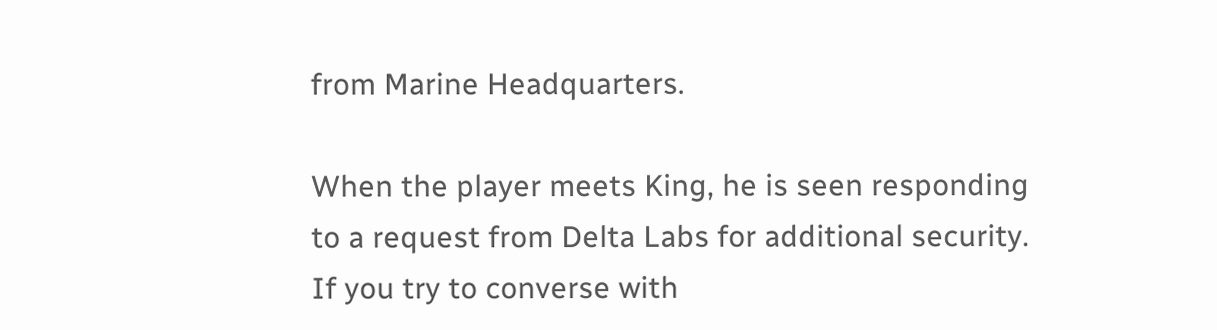from Marine Headquarters.

When the player meets King, he is seen responding to a request from Delta Labs for additional security. If you try to converse with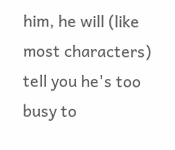him, he will (like most characters) tell you he's too busy to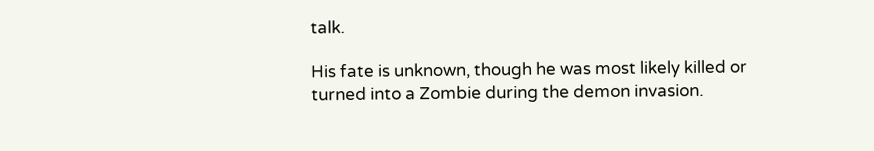talk.

His fate is unknown, though he was most likely killed or turned into a Zombie during the demon invasion.